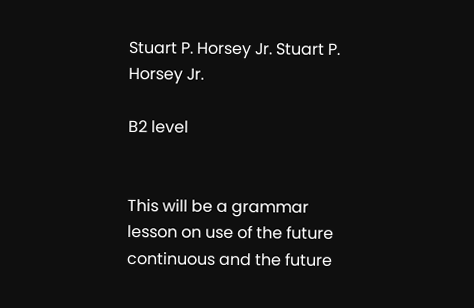Stuart P. Horsey Jr. Stuart P. Horsey Jr.

B2 level


This will be a grammar lesson on use of the future continuous and the future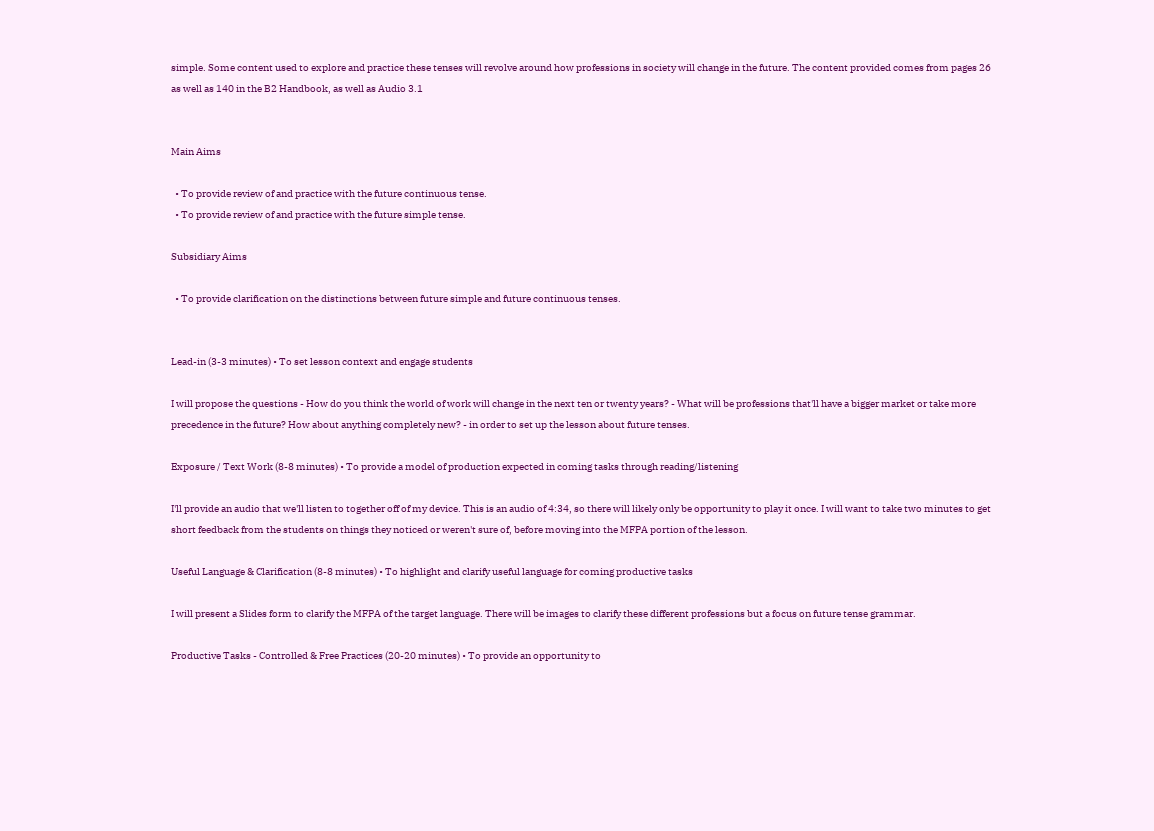simple. Some content used to explore and practice these tenses will revolve around how professions in society will change in the future. The content provided comes from pages 26 as well as 140 in the B2 Handbook, as well as Audio 3.1


Main Aims

  • To provide review of and practice with the future continuous tense.
  • To provide review of and practice with the future simple tense.

Subsidiary Aims

  • To provide clarification on the distinctions between future simple and future continuous tenses.


Lead-in (3-3 minutes) • To set lesson context and engage students

I will propose the questions - How do you think the world of work will change in the next ten or twenty years? - What will be professions that'll have a bigger market or take more precedence in the future? How about anything completely new? - in order to set up the lesson about future tenses.

Exposure / Text Work (8-8 minutes) • To provide a model of production expected in coming tasks through reading/listening

I'll provide an audio that we'll listen to together off of my device. This is an audio of 4:34, so there will likely only be opportunity to play it once. I will want to take two minutes to get short feedback from the students on things they noticed or weren't sure of, before moving into the MFPA portion of the lesson.

Useful Language & Clarification (8-8 minutes) • To highlight and clarify useful language for coming productive tasks

I will present a Slides form to clarify the MFPA of the target language. There will be images to clarify these different professions but a focus on future tense grammar.

Productive Tasks - Controlled & Free Practices (20-20 minutes) • To provide an opportunity to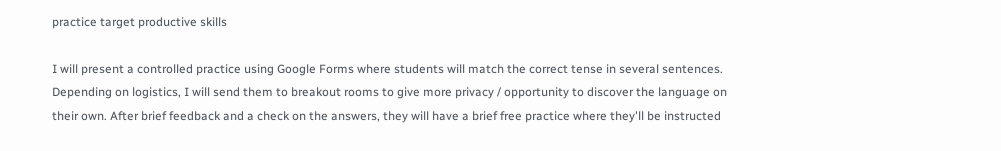practice target productive skills

I will present a controlled practice using Google Forms where students will match the correct tense in several sentences. Depending on logistics, I will send them to breakout rooms to give more privacy / opportunity to discover the language on their own. After brief feedback and a check on the answers, they will have a brief free practice where they'll be instructed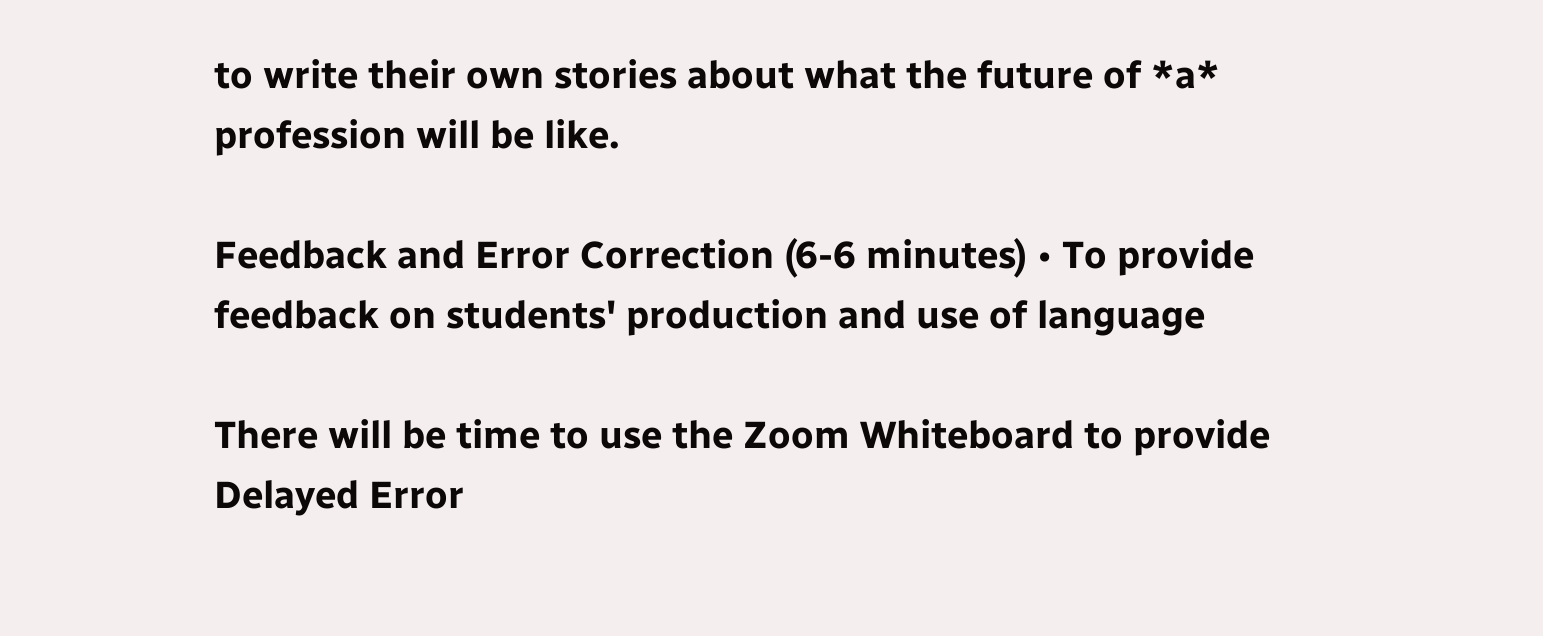to write their own stories about what the future of *a* profession will be like.

Feedback and Error Correction (6-6 minutes) • To provide feedback on students' production and use of language

There will be time to use the Zoom Whiteboard to provide Delayed Error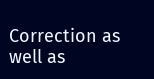Correction as well as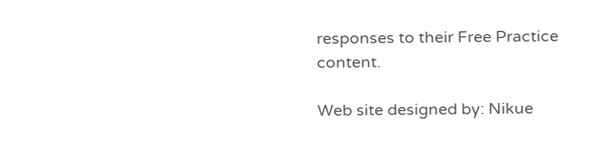responses to their Free Practice content.

Web site designed by: Nikue